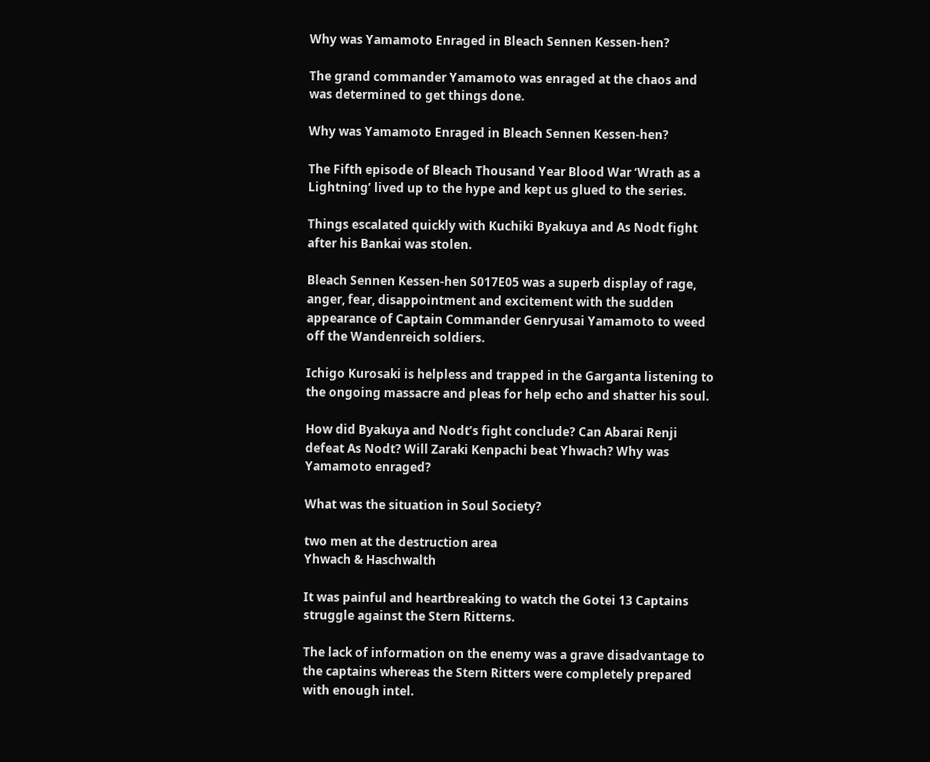Why was Yamamoto Enraged in Bleach Sennen Kessen-hen?

The grand commander Yamamoto was enraged at the chaos and was determined to get things done.

Why was Yamamoto Enraged in Bleach Sennen Kessen-hen?

The Fifth episode of Bleach Thousand Year Blood War ‘Wrath as a Lightning’ lived up to the hype and kept us glued to the series.

Things escalated quickly with Kuchiki Byakuya and As Nodt fight after his Bankai was stolen.

Bleach Sennen Kessen-hen S017E05 was a superb display of rage, anger, fear, disappointment and excitement with the sudden appearance of Captain Commander Genryusai Yamamoto to weed off the Wandenreich soldiers.

Ichigo Kurosaki is helpless and trapped in the Garganta listening to the ongoing massacre and pleas for help echo and shatter his soul.

How did Byakuya and Nodt’s fight conclude? Can Abarai Renji defeat As Nodt? Will Zaraki Kenpachi beat Yhwach? Why was Yamamoto enraged?

What was the situation in Soul Society?

two men at the destruction area
Yhwach & Haschwalth

It was painful and heartbreaking to watch the Gotei 13 Captains struggle against the Stern Ritterns.

The lack of information on the enemy was a grave disadvantage to the captains whereas the Stern Ritters were completely prepared with enough intel.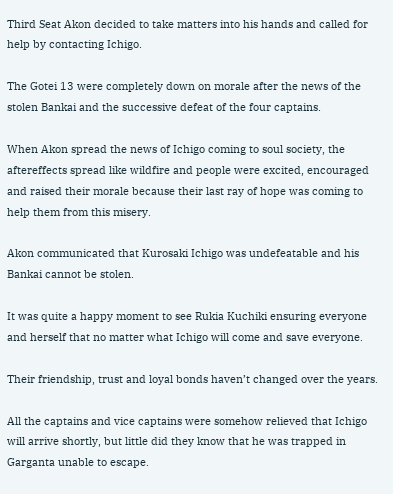Third Seat Akon decided to take matters into his hands and called for help by contacting Ichigo.

The Gotei 13 were completely down on morale after the news of the stolen Bankai and the successive defeat of the four captains.

When Akon spread the news of Ichigo coming to soul society, the aftereffects spread like wildfire and people were excited, encouraged and raised their morale because their last ray of hope was coming to help them from this misery.

Akon communicated that Kurosaki Ichigo was undefeatable and his Bankai cannot be stolen.

It was quite a happy moment to see Rukia Kuchiki ensuring everyone and herself that no matter what Ichigo will come and save everyone.

Their friendship, trust and loyal bonds haven’t changed over the years.

All the captains and vice captains were somehow relieved that Ichigo will arrive shortly, but little did they know that he was trapped in Garganta unable to escape.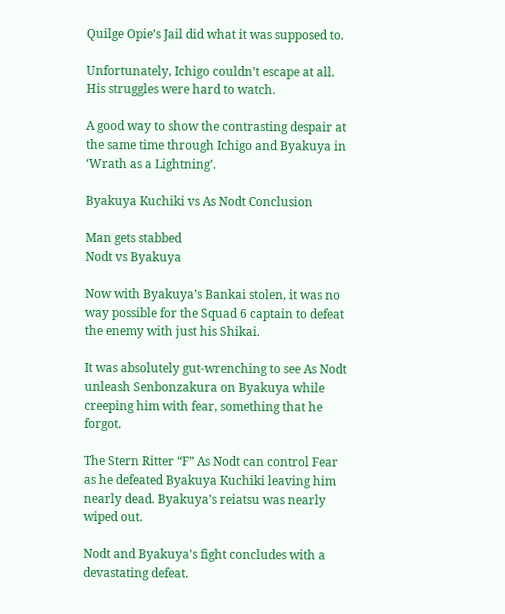Quilge Opie’s Jail did what it was supposed to.

Unfortunately, Ichigo couldn’t escape at all. His struggles were hard to watch.

A good way to show the contrasting despair at the same time through Ichigo and Byakuya in ‘Wrath as a Lightning’.

Byakuya Kuchiki vs As Nodt Conclusion

Man gets stabbed
Nodt vs Byakuya

Now with Byakuya’s Bankai stolen, it was no way possible for the Squad 6 captain to defeat the enemy with just his Shikai.

It was absolutely gut-wrenching to see As Nodt unleash Senbonzakura on Byakuya while creeping him with fear, something that he forgot.

The Stern Ritter “F” As Nodt can control Fear as he defeated Byakuya Kuchiki leaving him nearly dead. Byakuya’s reiatsu was nearly wiped out.

Nodt and Byakuya's fight concludes with a devastating defeat.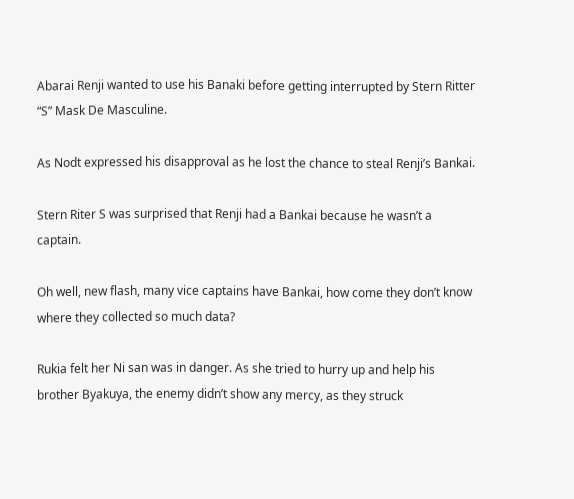Abarai Renji wanted to use his Banaki before getting interrupted by Stern Ritter “S” Mask De Masculine.

As Nodt expressed his disapproval as he lost the chance to steal Renji’s Bankai.

Stern Riter S was surprised that Renji had a Bankai because he wasn’t a captain.

Oh well, new flash, many vice captains have Bankai, how come they don’t know where they collected so much data?

Rukia felt her Ni san was in danger. As she tried to hurry up and help his brother Byakuya, the enemy didn’t show any mercy, as they struck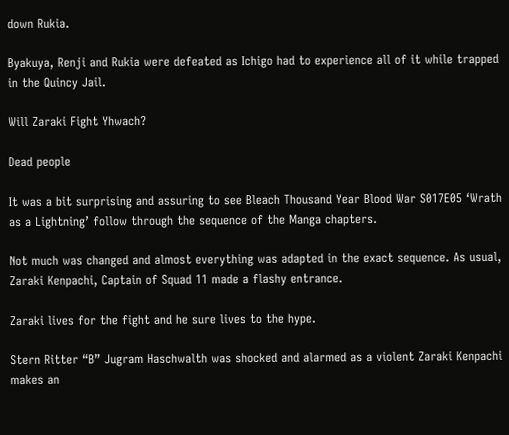down Rukia.

Byakuya, Renji and Rukia were defeated as Ichigo had to experience all of it while trapped in the Quincy Jail.

Will Zaraki Fight Yhwach?

Dead people

It was a bit surprising and assuring to see Bleach Thousand Year Blood War S017E05 ‘Wrath as a Lightning’ follow through the sequence of the Manga chapters.

Not much was changed and almost everything was adapted in the exact sequence. As usual, Zaraki Kenpachi, Captain of Squad 11 made a flashy entrance.

Zaraki lives for the fight and he sure lives to the hype.

Stern Ritter “B” Jugram Haschwalth was shocked and alarmed as a violent Zaraki Kenpachi makes an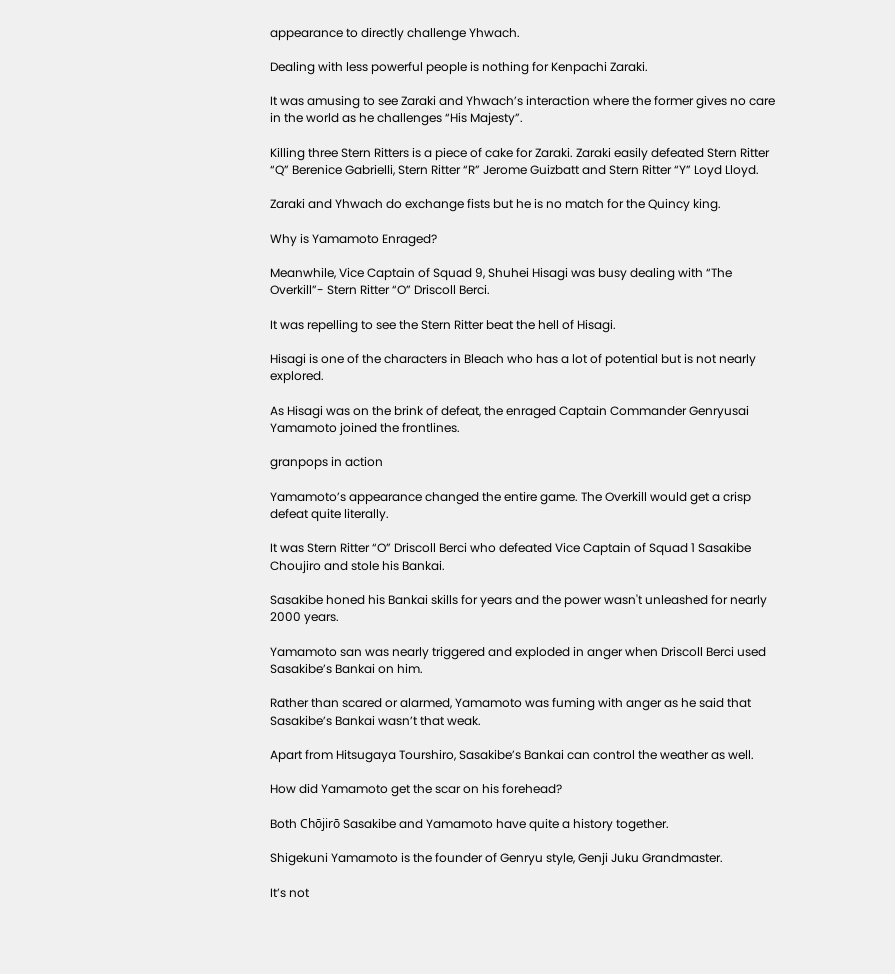appearance to directly challenge Yhwach.

Dealing with less powerful people is nothing for Kenpachi Zaraki.

It was amusing to see Zaraki and Yhwach’s interaction where the former gives no care in the world as he challenges “His Majesty”.

Killing three Stern Ritters is a piece of cake for Zaraki. Zaraki easily defeated Stern Ritter “Q” Berenice Gabrielli, Stern Ritter “R” Jerome Guizbatt and Stern Ritter “Y” Loyd Lloyd.

Zaraki and Yhwach do exchange fists but he is no match for the Quincy king.

Why is Yamamoto Enraged?

Meanwhile, Vice Captain of Squad 9, Shuhei Hisagi was busy dealing with “The Overkill”- Stern Ritter “O” Driscoll Berci.

It was repelling to see the Stern Ritter beat the hell of Hisagi.

Hisagi is one of the characters in Bleach who has a lot of potential but is not nearly explored.

As Hisagi was on the brink of defeat, the enraged Captain Commander Genryusai Yamamoto joined the frontlines.

granpops in action

Yamamoto’s appearance changed the entire game. The Overkill would get a crisp defeat quite literally.

It was Stern Ritter “O” Driscoll Berci who defeated Vice Captain of Squad 1 Sasakibe Choujiro and stole his Bankai.

Sasakibe honed his Bankai skills for years and the power wasn't unleashed for nearly 2000 years.

Yamamoto san was nearly triggered and exploded in anger when Driscoll Berci used Sasakibe’s Bankai on him.

Rather than scared or alarmed, Yamamoto was fuming with anger as he said that Sasakibe’s Bankai wasn’t that weak.

Apart from Hitsugaya Tourshiro, Sasakibe’s Bankai can control the weather as well.

How did Yamamoto get the scar on his forehead?

Both Chōjirō Sasakibe and Yamamoto have quite a history together.

Shigekuni Yamamoto is the founder of Genryu style, Genji Juku Grandmaster.

It’s not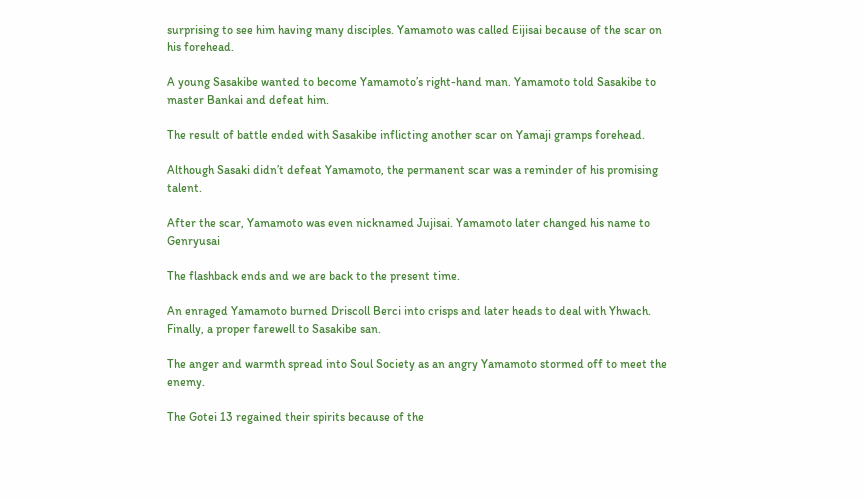surprising to see him having many disciples. Yamamoto was called Eijisai because of the scar on his forehead.

A young Sasakibe wanted to become Yamamoto’s right-hand man. Yamamoto told Sasakibe to master Bankai and defeat him.

The result of battle ended with Sasakibe inflicting another scar on Yamaji gramps forehead.

Although Sasaki didn’t defeat Yamamoto, the permanent scar was a reminder of his promising talent.

After the scar, Yamamoto was even nicknamed Jujisai. Yamamoto later changed his name to Genryusai

The flashback ends and we are back to the present time.

An enraged Yamamoto burned Driscoll Berci into crisps and later heads to deal with Yhwach. Finally, a proper farewell to Sasakibe san.

The anger and warmth spread into Soul Society as an angry Yamamoto stormed off to meet the enemy.

The Gotei 13 regained their spirits because of the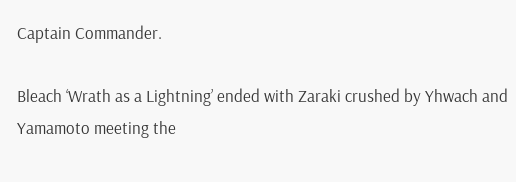Captain Commander.

Bleach ‘Wrath as a Lightning’ ended with Zaraki crushed by Yhwach and Yamamoto meeting the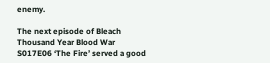enemy.

The next episode of Bleach Thousand Year Blood War S017E06 ‘The Fire’ served a good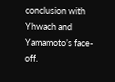conclusion with Yhwach and Yamamoto’s face-off.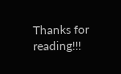Thanks for reading!!!